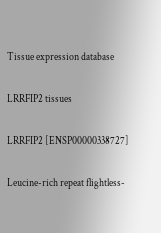Tissue expression database

LRRFIP2 tissues

LRRFIP2 [ENSP00000338727]

Leucine-rich repeat flightless-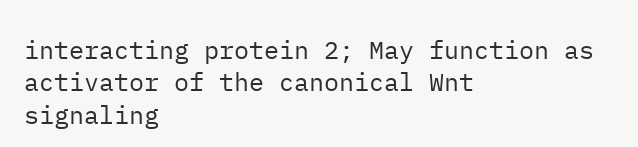interacting protein 2; May function as activator of the canonical Wnt signaling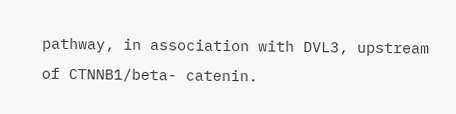pathway, in association with DVL3, upstream of CTNNB1/beta- catenin.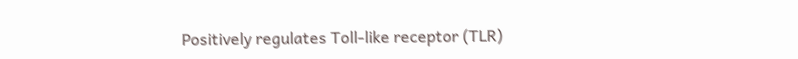Positively regulates Toll-like receptor (TLR)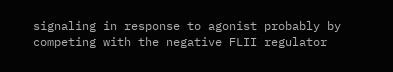signaling in response to agonist probably by competing with the negative FLII regulator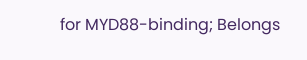for MYD88-binding; Belongs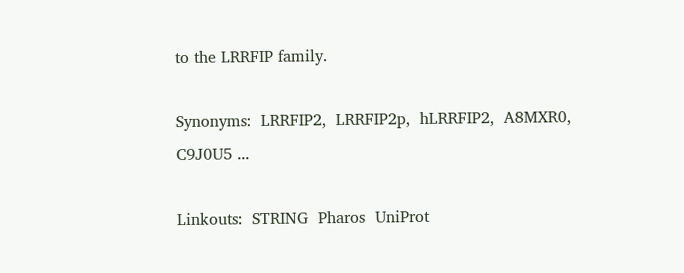to the LRRFIP family.

Synonyms:  LRRFIP2,  LRRFIP2p,  hLRRFIP2,  A8MXR0,  C9J0U5 ...

Linkouts:  STRING  Pharos  UniProt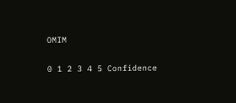OMIM

0 1 2 3 4 5 Confidence